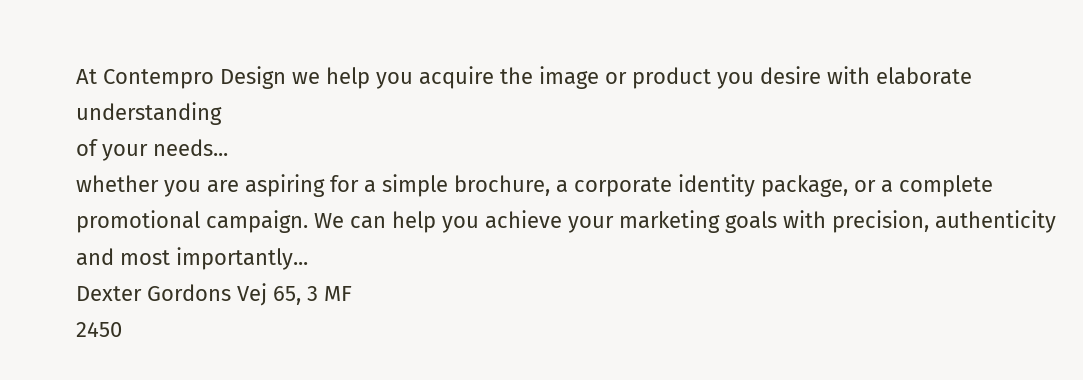At Contempro Design we help you acquire the image or product you desire with elaborate understanding
of your needs...
whether you are aspiring for a simple brochure, a corporate identity package, or a complete promotional campaign. We can help you achieve your marketing goals with precision, authenticity and most importantly...
Dexter Gordons Vej 65, 3 MF
2450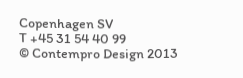Copenhagen SV
T +45 31 54 40 99
© Contempro Design 2013